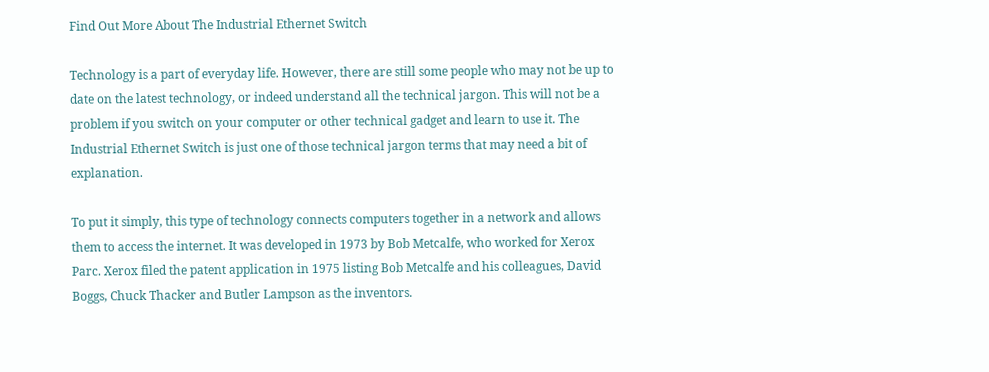Find Out More About The Industrial Ethernet Switch

Technology is a part of everyday life. However, there are still some people who may not be up to date on the latest technology, or indeed understand all the technical jargon. This will not be a problem if you switch on your computer or other technical gadget and learn to use it. The Industrial Ethernet Switch is just one of those technical jargon terms that may need a bit of explanation.

To put it simply, this type of technology connects computers together in a network and allows them to access the internet. It was developed in 1973 by Bob Metcalfe, who worked for Xerox Parc. Xerox filed the patent application in 1975 listing Bob Metcalfe and his colleagues, David Boggs, Chuck Thacker and Butler Lampson as the inventors.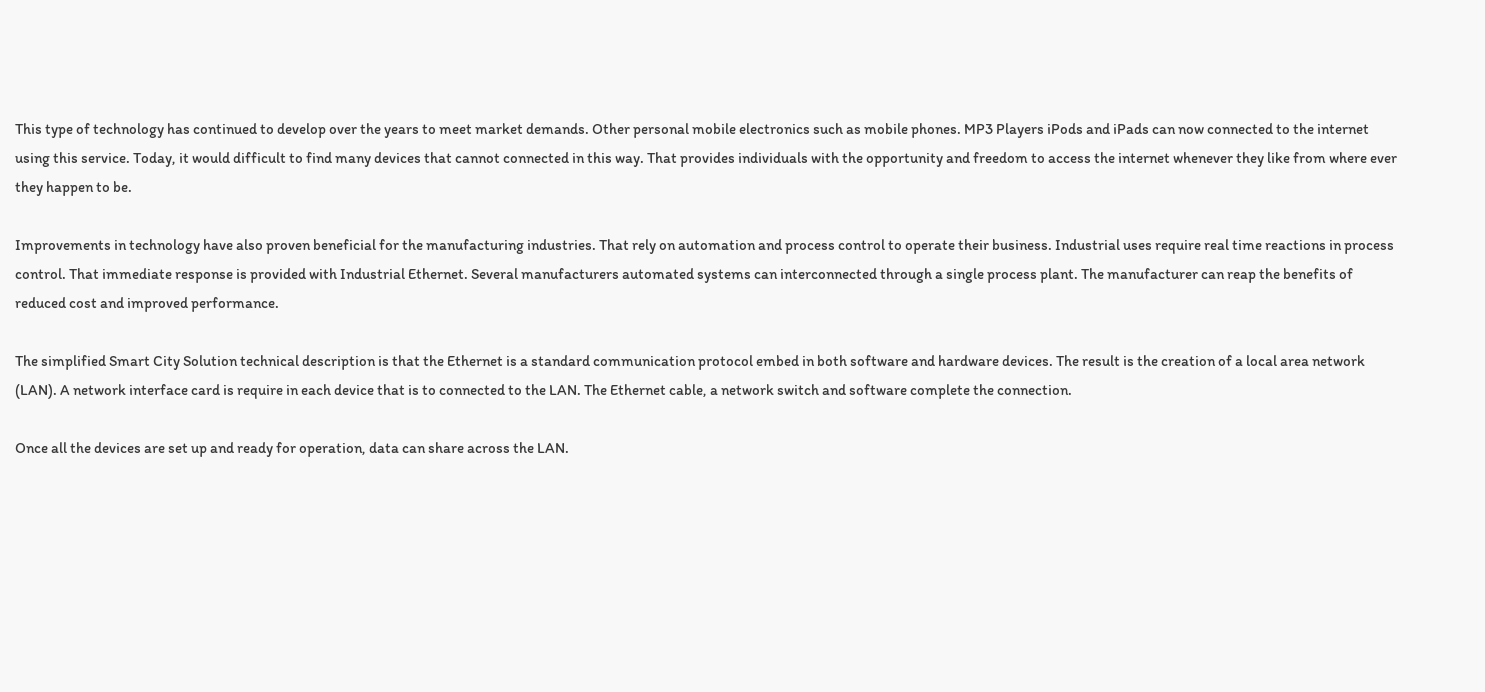This type of technology has continued to develop over the years to meet market demands. Other personal mobile electronics such as mobile phones. MP3 Players iPods and iPads can now connected to the internet using this service. Today, it would difficult to find many devices that cannot connected in this way. That provides individuals with the opportunity and freedom to access the internet whenever they like from where ever they happen to be.

Improvements in technology have also proven beneficial for the manufacturing industries. That rely on automation and process control to operate their business. Industrial uses require real time reactions in process control. That immediate response is provided with Industrial Ethernet. Several manufacturers automated systems can interconnected through a single process plant. The manufacturer can reap the benefits of reduced cost and improved performance.

The simplified Smart City Solution technical description is that the Ethernet is a standard communication protocol embed in both software and hardware devices. The result is the creation of a local area network (LAN). A network interface card is require in each device that is to connected to the LAN. The Ethernet cable, a network switch and software complete the connection.

Once all the devices are set up and ready for operation, data can share across the LAN.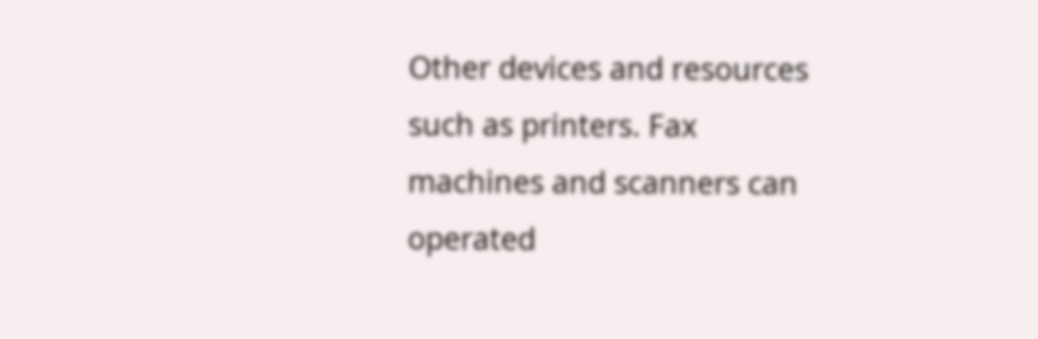Other devices and resources such as printers. Fax machines and scanners can operated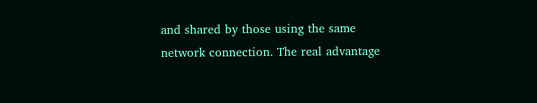and shared by those using the same network connection. The real advantage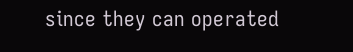since they can operated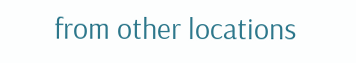from other locations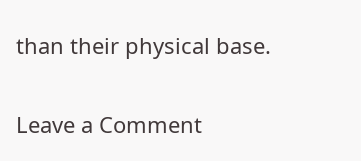than their physical base.

Leave a Comment